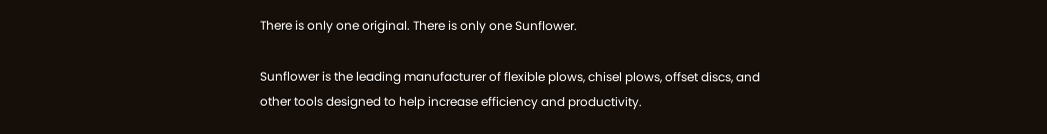There is only one original. There is only one Sunflower.

Sunflower is the leading manufacturer of flexible plows, chisel plows, offset discs, and other tools designed to help increase efficiency and productivity.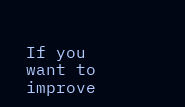If you want to improve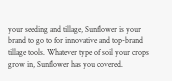your seeding and tillage, Sunflower is your brand to go to for innovative and top-brand tillage tools. Whatever type of soil your crops grow in, Sunflower has you covered.